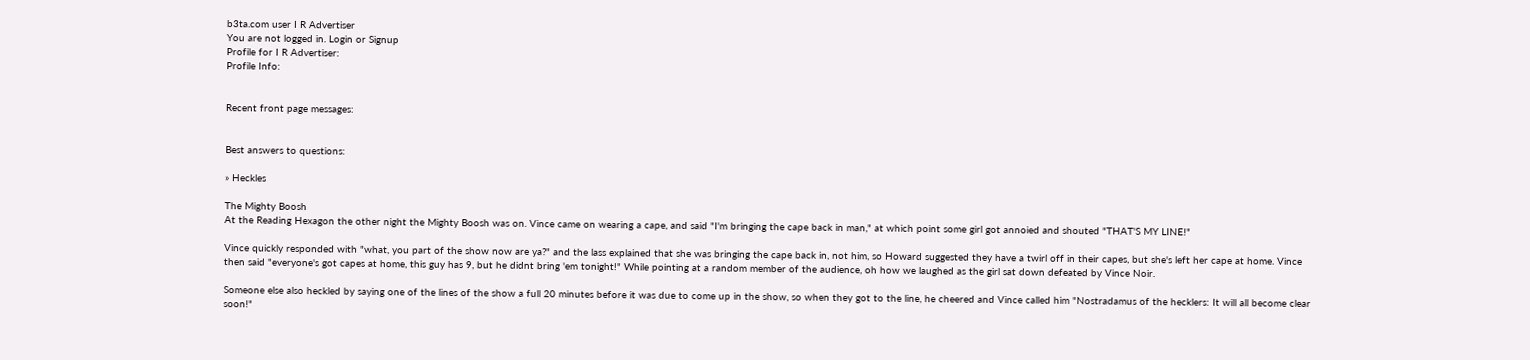b3ta.com user I R Advertiser
You are not logged in. Login or Signup
Profile for I R Advertiser:
Profile Info:


Recent front page messages:


Best answers to questions:

» Heckles

The Mighty Boosh
At the Reading Hexagon the other night the Mighty Boosh was on. Vince came on wearing a cape, and said "I'm bringing the cape back in man," at which point some girl got annoied and shouted "THAT'S MY LINE!"

Vince quickly responded with "what, you part of the show now are ya?" and the lass explained that she was bringing the cape back in, not him, so Howard suggested they have a twirl off in their capes, but she's left her cape at home. Vince then said "everyone's got capes at home, this guy has 9, but he didnt bring 'em tonight!" While pointing at a random member of the audience, oh how we laughed as the girl sat down defeated by Vince Noir.

Someone else also heckled by saying one of the lines of the show a full 20 minutes before it was due to come up in the show, so when they got to the line, he cheered and Vince called him "Nostradamus of the hecklers: It will all become clear soon!"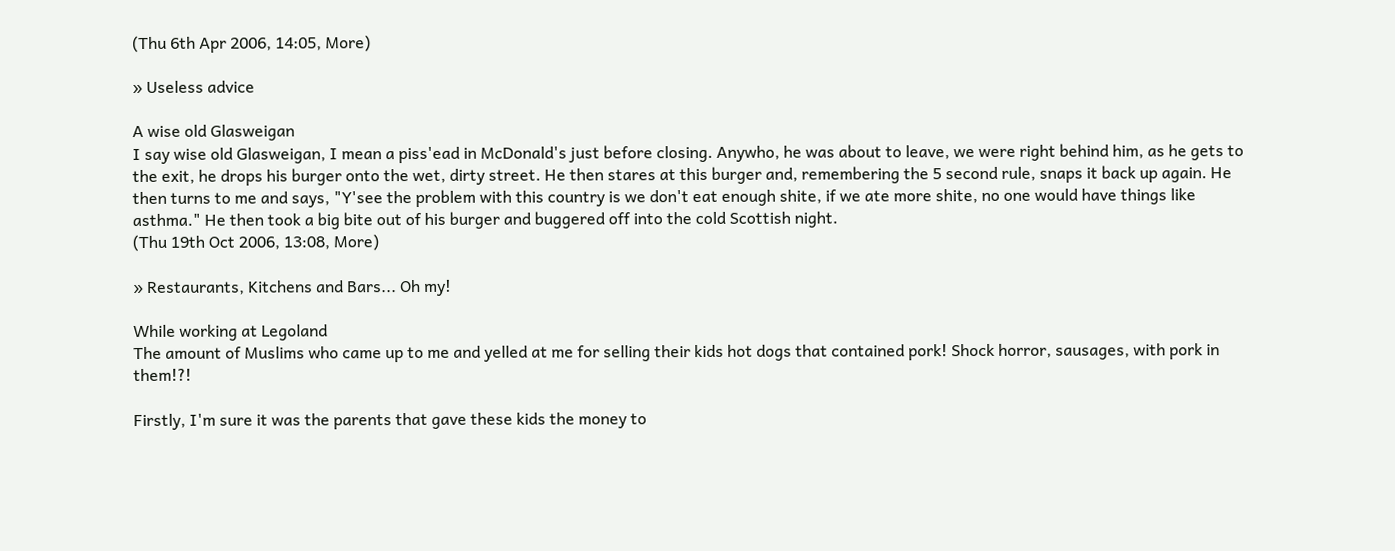(Thu 6th Apr 2006, 14:05, More)

» Useless advice

A wise old Glasweigan
I say wise old Glasweigan, I mean a piss'ead in McDonald's just before closing. Anywho, he was about to leave, we were right behind him, as he gets to the exit, he drops his burger onto the wet, dirty street. He then stares at this burger and, remembering the 5 second rule, snaps it back up again. He then turns to me and says, "Y'see the problem with this country is we don't eat enough shite, if we ate more shite, no one would have things like asthma." He then took a big bite out of his burger and buggered off into the cold Scottish night.
(Thu 19th Oct 2006, 13:08, More)

» Restaurants, Kitchens and Bars... Oh my!

While working at Legoland
The amount of Muslims who came up to me and yelled at me for selling their kids hot dogs that contained pork! Shock horror, sausages, with pork in them!?!

Firstly, I'm sure it was the parents that gave these kids the money to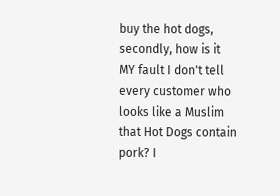buy the hot dogs, secondly, how is it MY fault I don't tell every customer who looks like a Muslim that Hot Dogs contain pork? I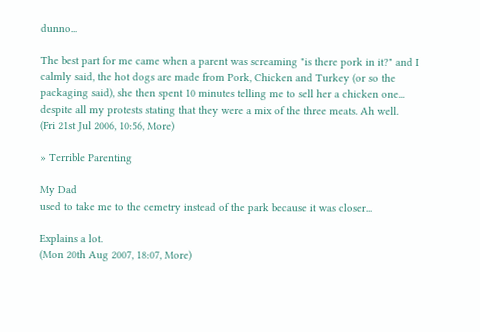dunno...

The best part for me came when a parent was screaming "is there pork in it?" and I calmly said, the hot dogs are made from Pork, Chicken and Turkey (or so the packaging said), she then spent 10 minutes telling me to sell her a chicken one... despite all my protests stating that they were a mix of the three meats. Ah well.
(Fri 21st Jul 2006, 10:56, More)

» Terrible Parenting

My Dad
used to take me to the cemetry instead of the park because it was closer...

Explains a lot.
(Mon 20th Aug 2007, 18:07, More)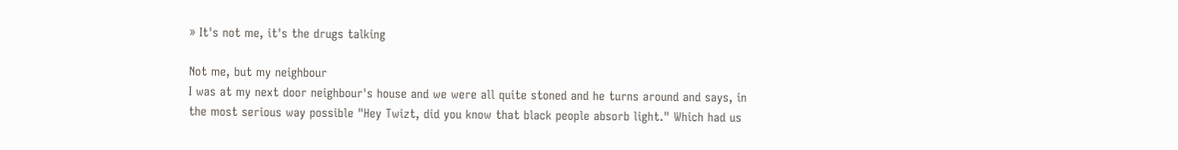» It's not me, it's the drugs talking

Not me, but my neighbour
I was at my next door neighbour's house and we were all quite stoned and he turns around and says, in the most serious way possible "Hey Twizt, did you know that black people absorb light." Which had us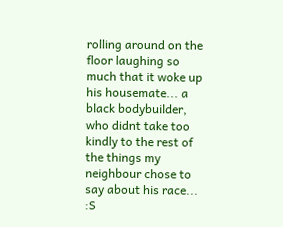rolling around on the floor laughing so much that it woke up his housemate... a black bodybuilder, who didnt take too kindly to the rest of the things my neighbour chose to say about his race... :S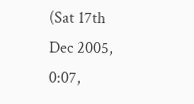(Sat 17th Dec 2005, 0:07,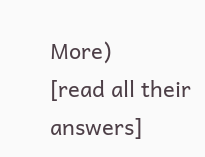More)
[read all their answers]